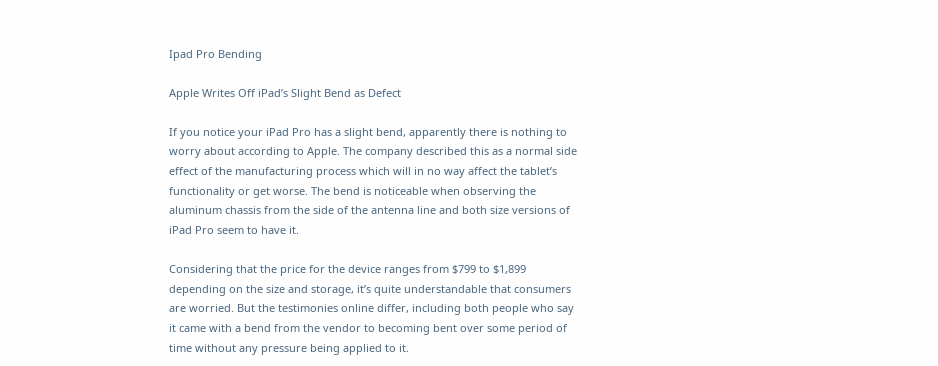Ipad Pro Bending

Apple Writes Off iPad’s Slight Bend as Defect

If you notice your iPad Pro has a slight bend, apparently there is nothing to worry about according to Apple. The company described this as a normal side effect of the manufacturing process which will in no way affect the tablet’s functionality or get worse. The bend is noticeable when observing the aluminum chassis from the side of the antenna line and both size versions of iPad Pro seem to have it.

Considering that the price for the device ranges from $799 to $1,899 depending on the size and storage, it’s quite understandable that consumers are worried. But the testimonies online differ, including both people who say it came with a bend from the vendor to becoming bent over some period of time without any pressure being applied to it.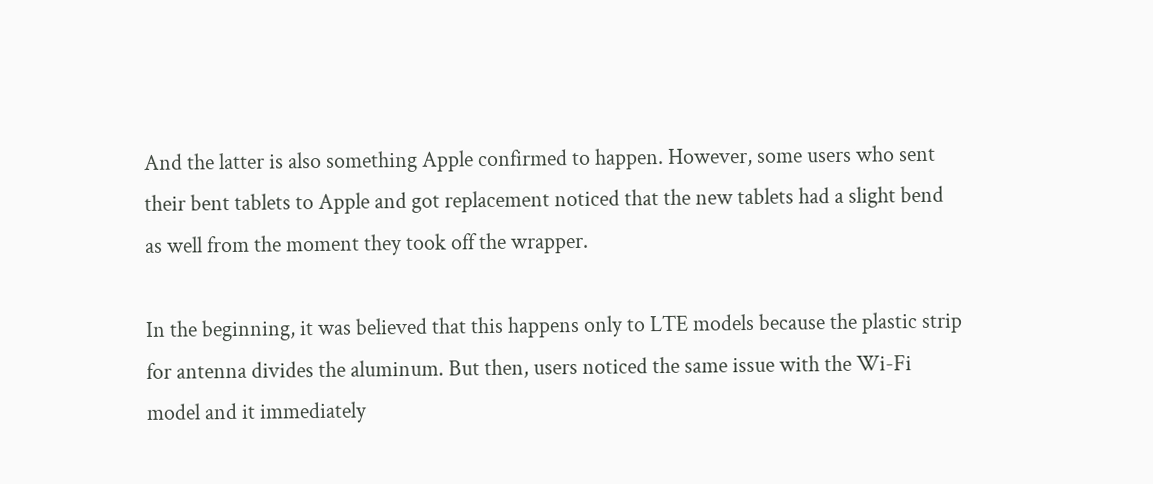And the latter is also something Apple confirmed to happen. However, some users who sent their bent tablets to Apple and got replacement noticed that the new tablets had a slight bend as well from the moment they took off the wrapper.

In the beginning, it was believed that this happens only to LTE models because the plastic strip for antenna divides the aluminum. But then, users noticed the same issue with the Wi-Fi model and it immediately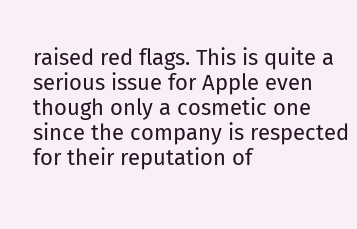raised red flags. This is quite a serious issue for Apple even though only a cosmetic one since the company is respected for their reputation of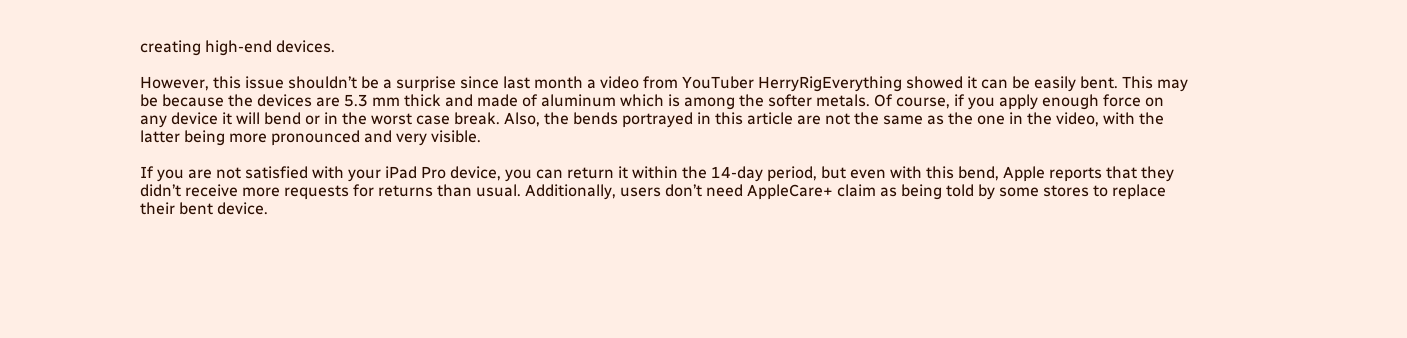creating high-end devices.

However, this issue shouldn’t be a surprise since last month a video from YouTuber HerryRigEverything showed it can be easily bent. This may be because the devices are 5.3 mm thick and made of aluminum which is among the softer metals. Of course, if you apply enough force on any device it will bend or in the worst case break. Also, the bends portrayed in this article are not the same as the one in the video, with the latter being more pronounced and very visible.

If you are not satisfied with your iPad Pro device, you can return it within the 14-day period, but even with this bend, Apple reports that they didn’t receive more requests for returns than usual. Additionally, users don’t need AppleCare+ claim as being told by some stores to replace their bent device.